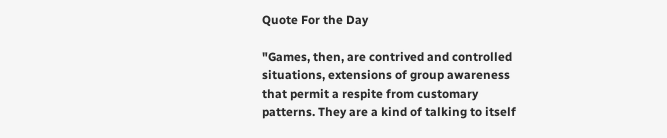Quote For the Day

"Games, then, are contrived and controlled situations, extensions of group awareness that permit a respite from customary patterns. They are a kind of talking to itself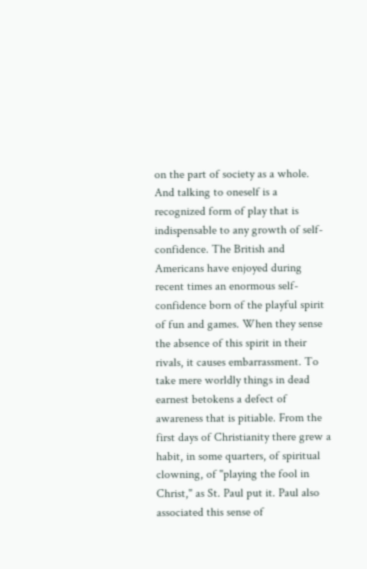on the part of society as a whole. And talking to oneself is a recognized form of play that is indispensable to any growth of self-confidence. The British and Americans have enjoyed during recent times an enormous self-confidence born of the playful spirit of fun and games. When they sense the absence of this spirit in their rivals, it causes embarrassment. To take mere worldly things in dead earnest betokens a defect of awareness that is pitiable. From the first days of Christianity there grew a habit, in some quarters, of spiritual clowning, of "playing the fool in Christ," as St. Paul put it. Paul also associated this sense of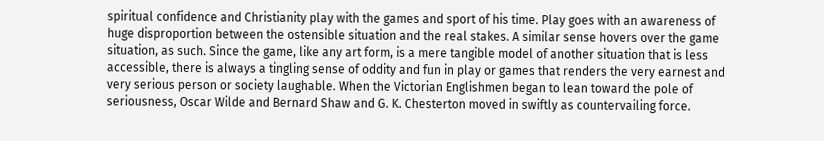spiritual confidence and Christianity play with the games and sport of his time. Play goes with an awareness of huge disproportion between the ostensible situation and the real stakes. A similar sense hovers over the game situation, as such. Since the game, like any art form, is a mere tangible model of another situation that is less accessible, there is always a tingling sense of oddity and fun in play or games that renders the very earnest and very serious person or society laughable. When the Victorian Englishmen began to lean toward the pole of seriousness, Oscar Wilde and Bernard Shaw and G. K. Chesterton moved in swiftly as countervailing force.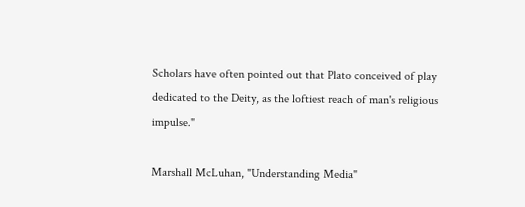Scholars have often pointed out that Plato conceived of play dedicated to the Deity, as the loftiest reach of man's religious impulse."

Marshall McLuhan, "Understanding Media"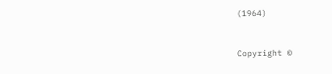(1964)


Copyright ©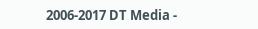2006-2017 DT Media -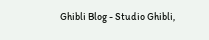Ghibli Blog - Studio Ghibli,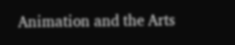Animation and the Arts